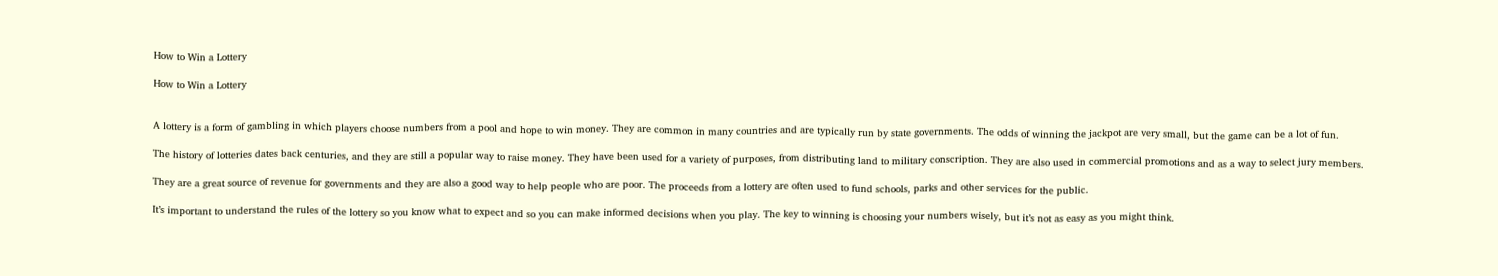How to Win a Lottery

How to Win a Lottery


A lottery is a form of gambling in which players choose numbers from a pool and hope to win money. They are common in many countries and are typically run by state governments. The odds of winning the jackpot are very small, but the game can be a lot of fun.

The history of lotteries dates back centuries, and they are still a popular way to raise money. They have been used for a variety of purposes, from distributing land to military conscription. They are also used in commercial promotions and as a way to select jury members.

They are a great source of revenue for governments and they are also a good way to help people who are poor. The proceeds from a lottery are often used to fund schools, parks and other services for the public.

It’s important to understand the rules of the lottery so you know what to expect and so you can make informed decisions when you play. The key to winning is choosing your numbers wisely, but it’s not as easy as you might think.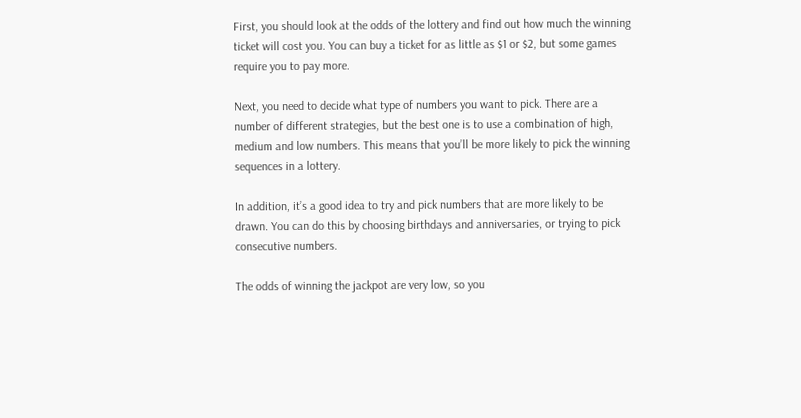First, you should look at the odds of the lottery and find out how much the winning ticket will cost you. You can buy a ticket for as little as $1 or $2, but some games require you to pay more.

Next, you need to decide what type of numbers you want to pick. There are a number of different strategies, but the best one is to use a combination of high, medium and low numbers. This means that you’ll be more likely to pick the winning sequences in a lottery.

In addition, it’s a good idea to try and pick numbers that are more likely to be drawn. You can do this by choosing birthdays and anniversaries, or trying to pick consecutive numbers.

The odds of winning the jackpot are very low, so you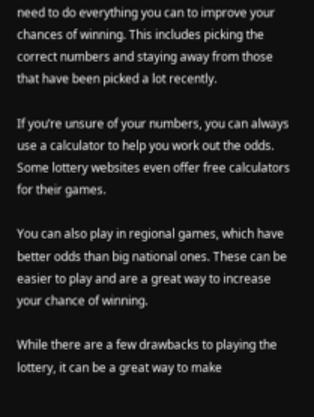need to do everything you can to improve your chances of winning. This includes picking the correct numbers and staying away from those that have been picked a lot recently.

If you’re unsure of your numbers, you can always use a calculator to help you work out the odds. Some lottery websites even offer free calculators for their games.

You can also play in regional games, which have better odds than big national ones. These can be easier to play and are a great way to increase your chance of winning.

While there are a few drawbacks to playing the lottery, it can be a great way to make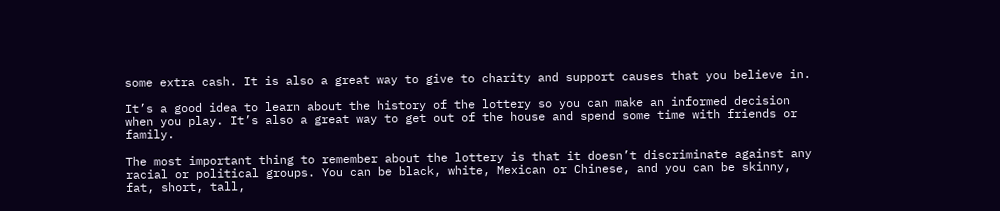some extra cash. It is also a great way to give to charity and support causes that you believe in.

It’s a good idea to learn about the history of the lottery so you can make an informed decision when you play. It’s also a great way to get out of the house and spend some time with friends or family.

The most important thing to remember about the lottery is that it doesn’t discriminate against any racial or political groups. You can be black, white, Mexican or Chinese, and you can be skinny, fat, short, tall,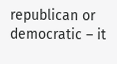republican or democratic – it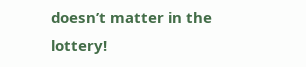doesn’t matter in the lottery!